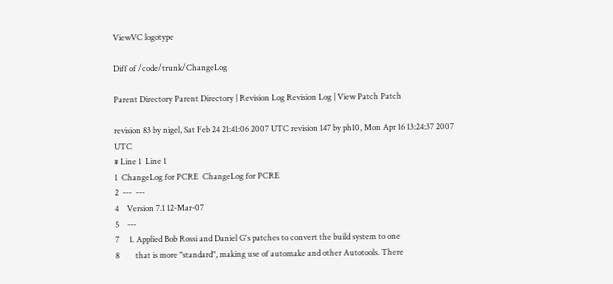ViewVC logotype

Diff of /code/trunk/ChangeLog

Parent Directory Parent Directory | Revision Log Revision Log | View Patch Patch

revision 83 by nigel, Sat Feb 24 21:41:06 2007 UTC revision 147 by ph10, Mon Apr 16 13:24:37 2007 UTC
# Line 1  Line 1
1  ChangeLog for PCRE  ChangeLog for PCRE
2  ---  ---
4    Version 7.1 12-Mar-07
5    ---
7     1. Applied Bob Rossi and Daniel G's patches to convert the build system to one
8        that is more "standard", making use of automake and other Autotools. There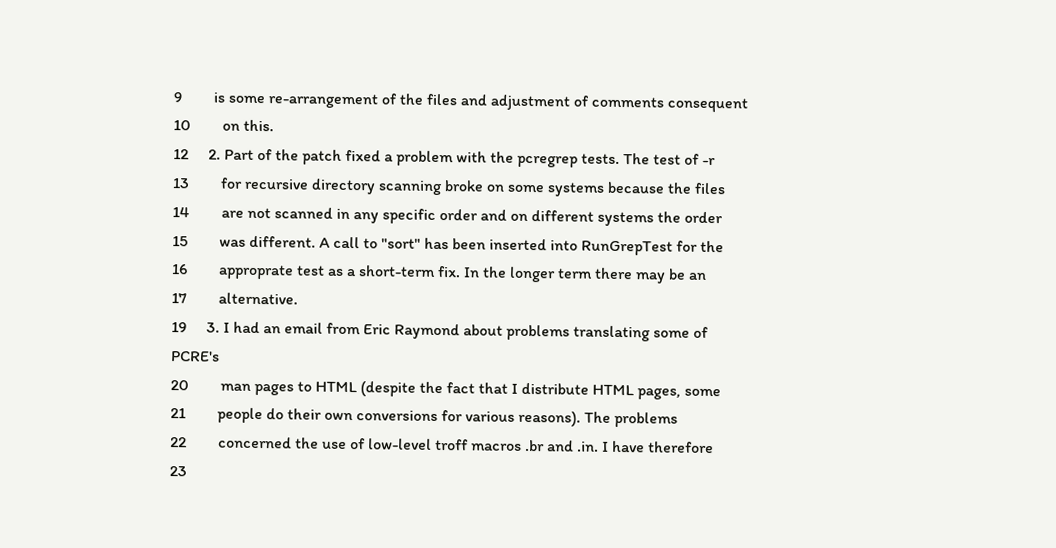9        is some re-arrangement of the files and adjustment of comments consequent
10        on this.
12     2. Part of the patch fixed a problem with the pcregrep tests. The test of -r
13        for recursive directory scanning broke on some systems because the files
14        are not scanned in any specific order and on different systems the order
15        was different. A call to "sort" has been inserted into RunGrepTest for the
16        approprate test as a short-term fix. In the longer term there may be an
17        alternative.
19     3. I had an email from Eric Raymond about problems translating some of PCRE's
20        man pages to HTML (despite the fact that I distribute HTML pages, some
21        people do their own conversions for various reasons). The problems
22        concerned the use of low-level troff macros .br and .in. I have therefore
23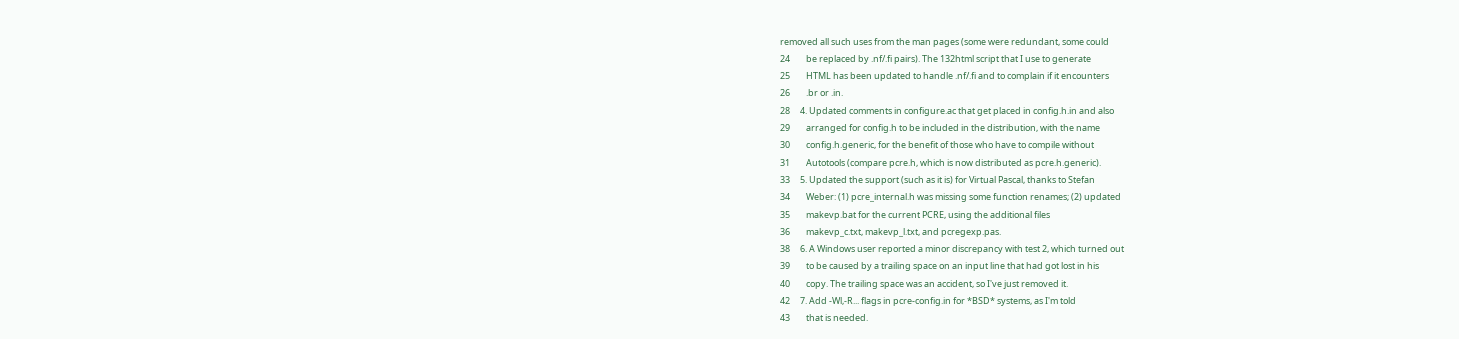removed all such uses from the man pages (some were redundant, some could
24        be replaced by .nf/.fi pairs). The 132html script that I use to generate
25        HTML has been updated to handle .nf/.fi and to complain if it encounters
26        .br or .in.
28     4. Updated comments in configure.ac that get placed in config.h.in and also
29        arranged for config.h to be included in the distribution, with the name
30        config.h.generic, for the benefit of those who have to compile without
31        Autotools (compare pcre.h, which is now distributed as pcre.h.generic).
33     5. Updated the support (such as it is) for Virtual Pascal, thanks to Stefan
34        Weber: (1) pcre_internal.h was missing some function renames; (2) updated
35        makevp.bat for the current PCRE, using the additional files
36        makevp_c.txt, makevp_l.txt, and pcregexp.pas.
38     6. A Windows user reported a minor discrepancy with test 2, which turned out
39        to be caused by a trailing space on an input line that had got lost in his
40        copy. The trailing space was an accident, so I've just removed it.
42     7. Add -Wl,-R... flags in pcre-config.in for *BSD* systems, as I'm told
43        that is needed.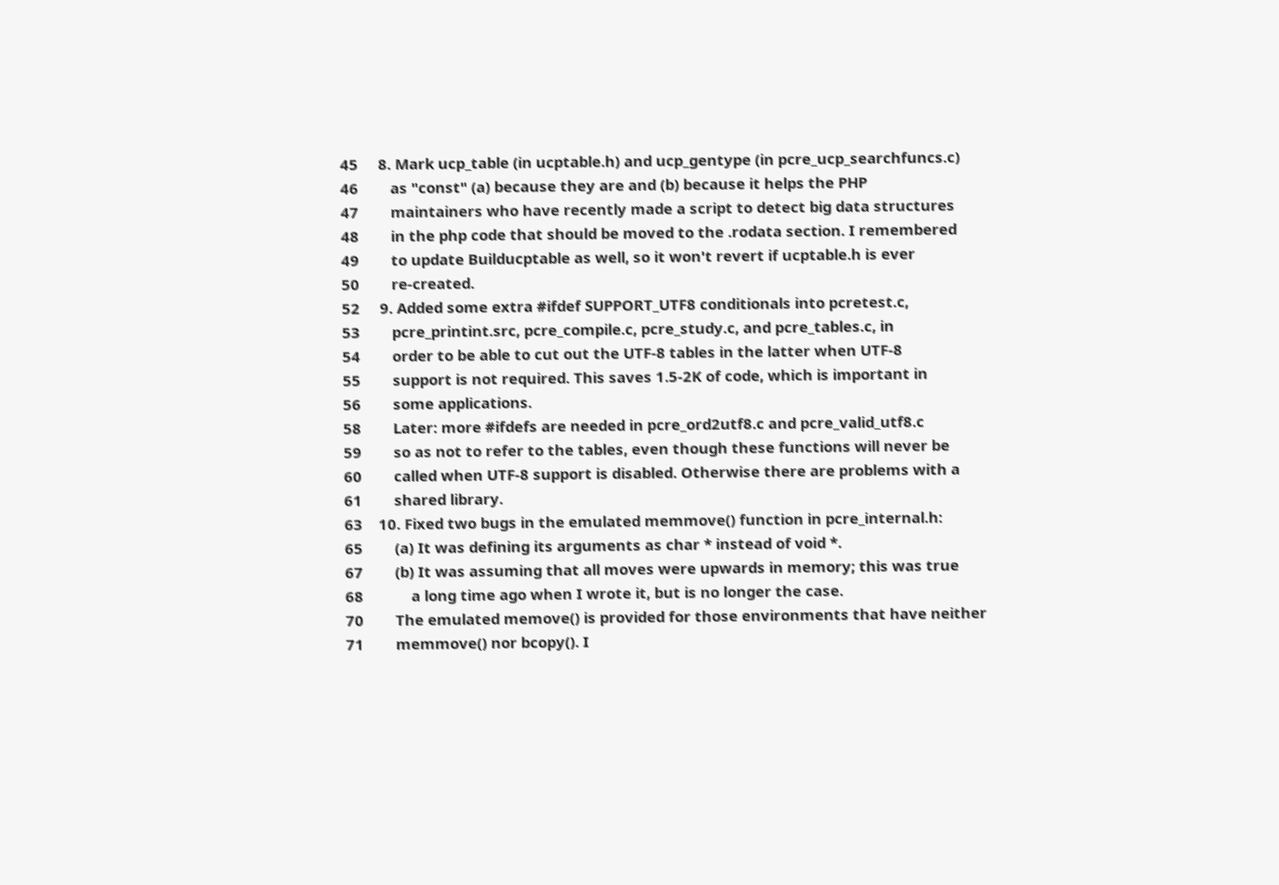45     8. Mark ucp_table (in ucptable.h) and ucp_gentype (in pcre_ucp_searchfuncs.c)
46        as "const" (a) because they are and (b) because it helps the PHP
47        maintainers who have recently made a script to detect big data structures
48        in the php code that should be moved to the .rodata section. I remembered
49        to update Builducptable as well, so it won't revert if ucptable.h is ever
50        re-created.
52     9. Added some extra #ifdef SUPPORT_UTF8 conditionals into pcretest.c,
53        pcre_printint.src, pcre_compile.c, pcre_study.c, and pcre_tables.c, in
54        order to be able to cut out the UTF-8 tables in the latter when UTF-8
55        support is not required. This saves 1.5-2K of code, which is important in
56        some applications.
58        Later: more #ifdefs are needed in pcre_ord2utf8.c and pcre_valid_utf8.c
59        so as not to refer to the tables, even though these functions will never be
60        called when UTF-8 support is disabled. Otherwise there are problems with a
61        shared library.
63    10. Fixed two bugs in the emulated memmove() function in pcre_internal.h:
65        (a) It was defining its arguments as char * instead of void *.
67        (b) It was assuming that all moves were upwards in memory; this was true
68            a long time ago when I wrote it, but is no longer the case.
70        The emulated memove() is provided for those environments that have neither
71        memmove() nor bcopy(). I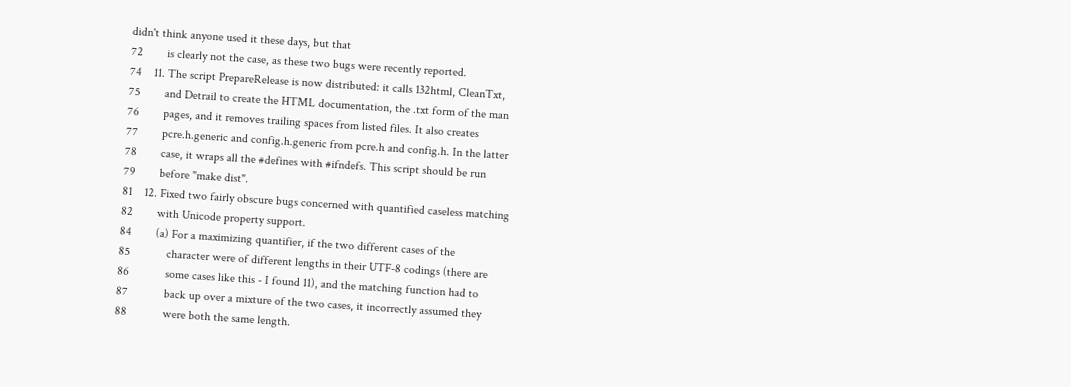didn't think anyone used it these days, but that
72        is clearly not the case, as these two bugs were recently reported.
74    11. The script PrepareRelease is now distributed: it calls 132html, CleanTxt,
75        and Detrail to create the HTML documentation, the .txt form of the man
76        pages, and it removes trailing spaces from listed files. It also creates
77        pcre.h.generic and config.h.generic from pcre.h and config.h. In the latter
78        case, it wraps all the #defines with #ifndefs. This script should be run
79        before "make dist".
81    12. Fixed two fairly obscure bugs concerned with quantified caseless matching
82        with Unicode property support.
84        (a) For a maximizing quantifier, if the two different cases of the
85            character were of different lengths in their UTF-8 codings (there are
86            some cases like this - I found 11), and the matching function had to
87            back up over a mixture of the two cases, it incorrectly assumed they
88            were both the same length.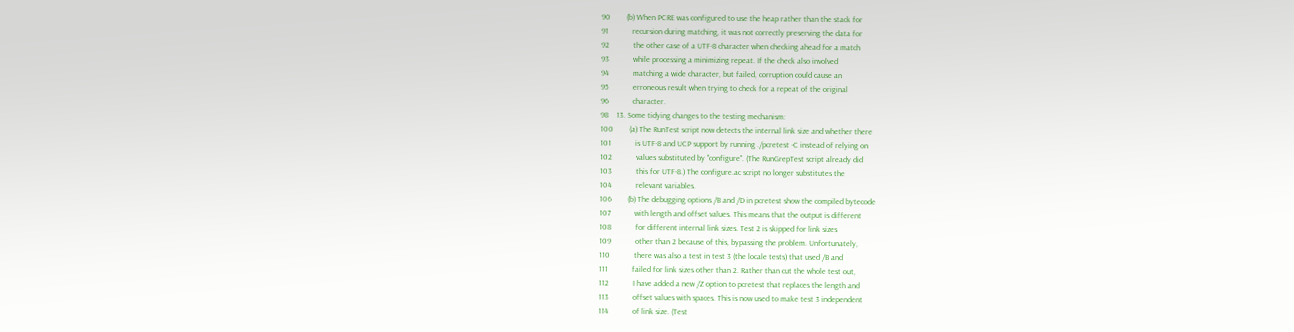90        (b) When PCRE was configured to use the heap rather than the stack for
91            recursion during matching, it was not correctly preserving the data for
92            the other case of a UTF-8 character when checking ahead for a match
93            while processing a minimizing repeat. If the check also involved
94            matching a wide character, but failed, corruption could cause an
95            erroneous result when trying to check for a repeat of the original
96            character.
98    13. Some tidying changes to the testing mechanism:
100        (a) The RunTest script now detects the internal link size and whether there
101            is UTF-8 and UCP support by running ./pcretest -C instead of relying on
102            values substituted by "configure". (The RunGrepTest script already did
103            this for UTF-8.) The configure.ac script no longer substitutes the
104            relevant variables.
106        (b) The debugging options /B and /D in pcretest show the compiled bytecode
107            with length and offset values. This means that the output is different
108            for different internal link sizes. Test 2 is skipped for link sizes
109            other than 2 because of this, bypassing the problem. Unfortunately,
110            there was also a test in test 3 (the locale tests) that used /B and
111            failed for link sizes other than 2. Rather than cut the whole test out,
112            I have added a new /Z option to pcretest that replaces the length and
113            offset values with spaces. This is now used to make test 3 independent
114            of link size. (Test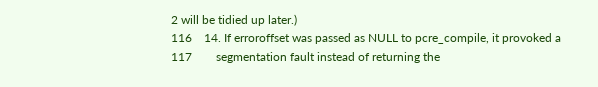2 will be tidied up later.)
116    14. If erroroffset was passed as NULL to pcre_compile, it provoked a
117        segmentation fault instead of returning the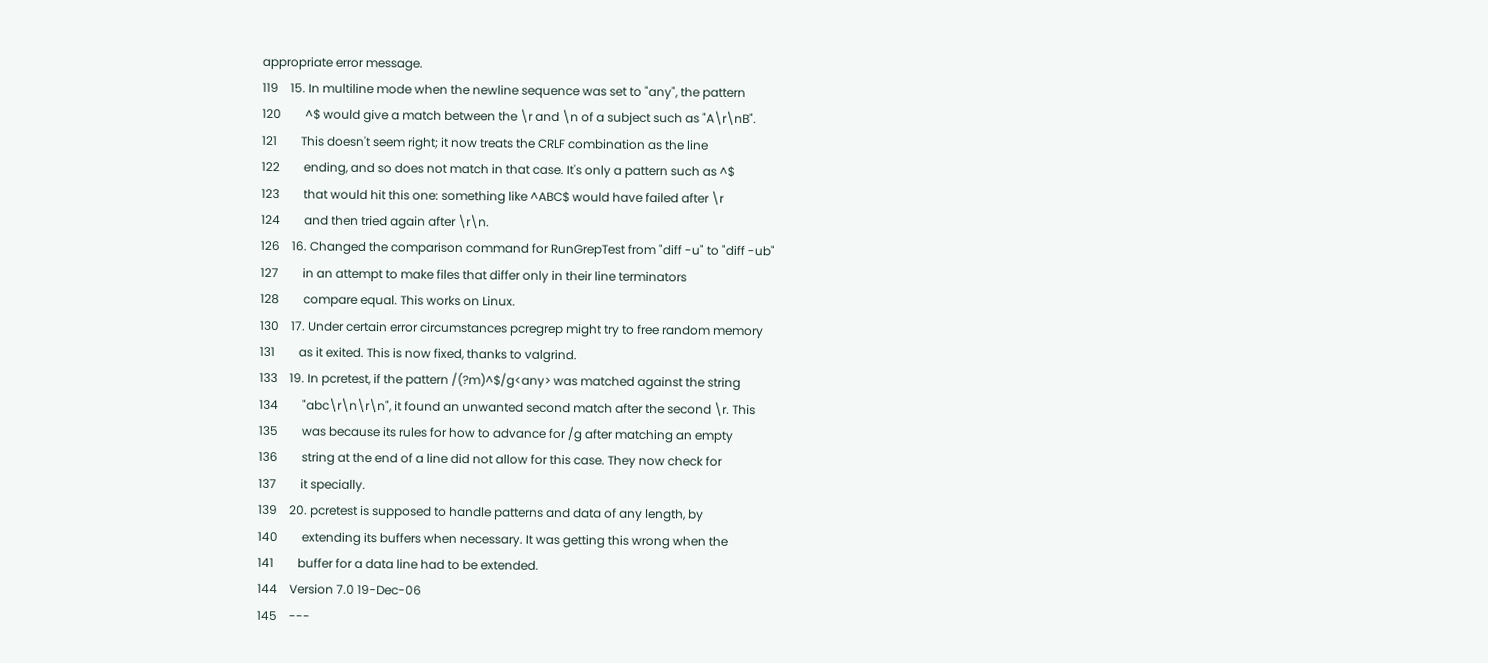appropriate error message.
119    15. In multiline mode when the newline sequence was set to "any", the pattern
120        ^$ would give a match between the \r and \n of a subject such as "A\r\nB".
121        This doesn't seem right; it now treats the CRLF combination as the line
122        ending, and so does not match in that case. It's only a pattern such as ^$
123        that would hit this one: something like ^ABC$ would have failed after \r
124        and then tried again after \r\n.
126    16. Changed the comparison command for RunGrepTest from "diff -u" to "diff -ub"
127        in an attempt to make files that differ only in their line terminators
128        compare equal. This works on Linux.
130    17. Under certain error circumstances pcregrep might try to free random memory
131        as it exited. This is now fixed, thanks to valgrind.
133    19. In pcretest, if the pattern /(?m)^$/g<any> was matched against the string
134        "abc\r\n\r\n", it found an unwanted second match after the second \r. This
135        was because its rules for how to advance for /g after matching an empty
136        string at the end of a line did not allow for this case. They now check for
137        it specially.
139    20. pcretest is supposed to handle patterns and data of any length, by
140        extending its buffers when necessary. It was getting this wrong when the
141        buffer for a data line had to be extended.
144    Version 7.0 19-Dec-06
145    ---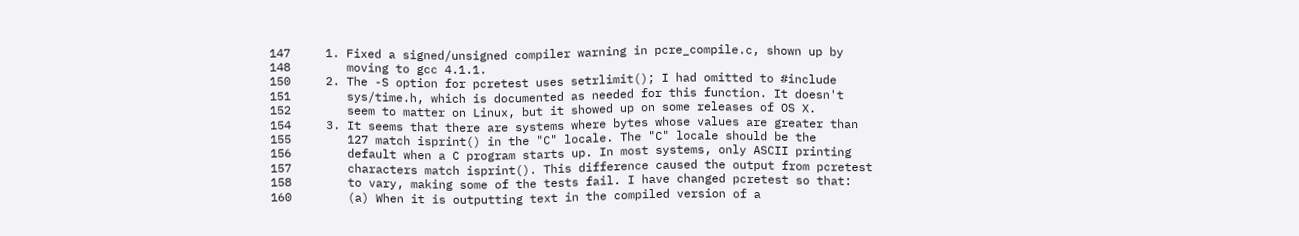147     1. Fixed a signed/unsigned compiler warning in pcre_compile.c, shown up by
148        moving to gcc 4.1.1.
150     2. The -S option for pcretest uses setrlimit(); I had omitted to #include
151        sys/time.h, which is documented as needed for this function. It doesn't
152        seem to matter on Linux, but it showed up on some releases of OS X.
154     3. It seems that there are systems where bytes whose values are greater than
155        127 match isprint() in the "C" locale. The "C" locale should be the
156        default when a C program starts up. In most systems, only ASCII printing
157        characters match isprint(). This difference caused the output from pcretest
158        to vary, making some of the tests fail. I have changed pcretest so that:
160        (a) When it is outputting text in the compiled version of a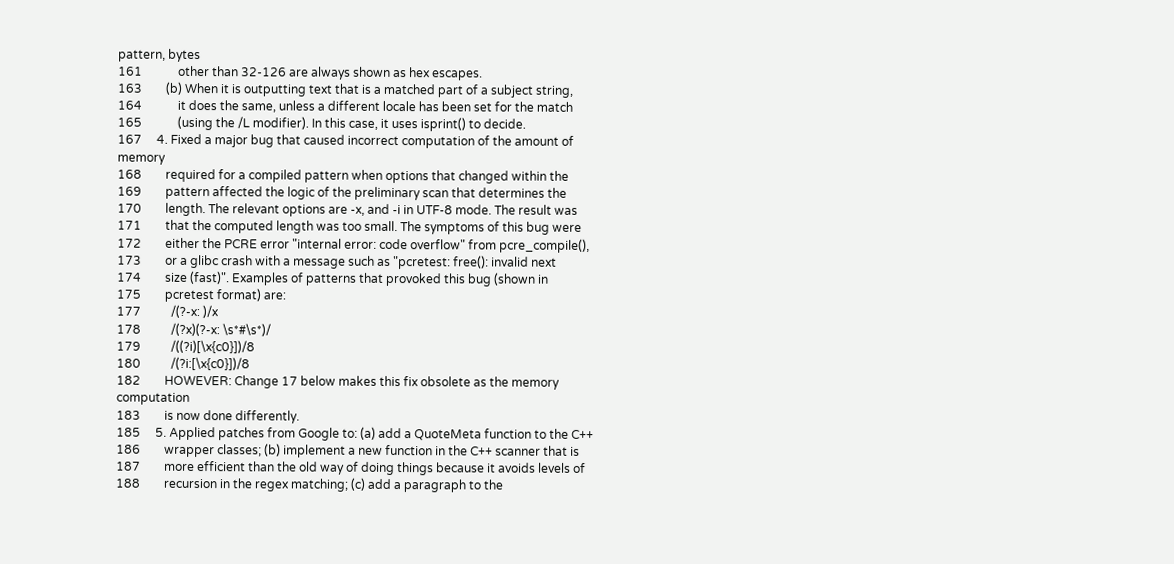pattern, bytes
161            other than 32-126 are always shown as hex escapes.
163        (b) When it is outputting text that is a matched part of a subject string,
164            it does the same, unless a different locale has been set for the match
165            (using the /L modifier). In this case, it uses isprint() to decide.
167     4. Fixed a major bug that caused incorrect computation of the amount of memory
168        required for a compiled pattern when options that changed within the
169        pattern affected the logic of the preliminary scan that determines the
170        length. The relevant options are -x, and -i in UTF-8 mode. The result was
171        that the computed length was too small. The symptoms of this bug were
172        either the PCRE error "internal error: code overflow" from pcre_compile(),
173        or a glibc crash with a message such as "pcretest: free(): invalid next
174        size (fast)". Examples of patterns that provoked this bug (shown in
175        pcretest format) are:
177          /(?-x: )/x
178          /(?x)(?-x: \s*#\s*)/
179          /((?i)[\x{c0}])/8
180          /(?i:[\x{c0}])/8
182        HOWEVER: Change 17 below makes this fix obsolete as the memory computation
183        is now done differently.
185     5. Applied patches from Google to: (a) add a QuoteMeta function to the C++
186        wrapper classes; (b) implement a new function in the C++ scanner that is
187        more efficient than the old way of doing things because it avoids levels of
188        recursion in the regex matching; (c) add a paragraph to the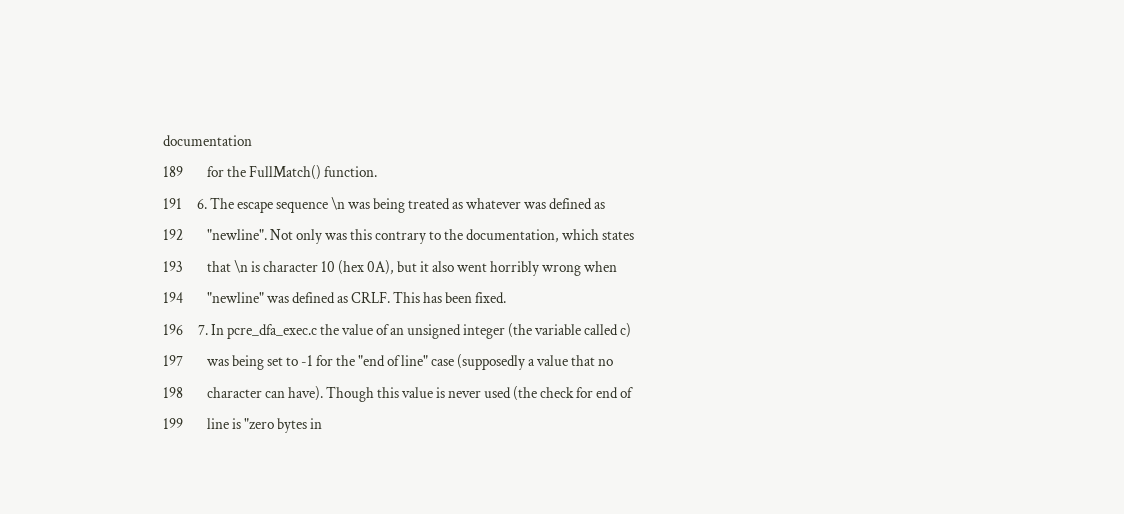documentation
189        for the FullMatch() function.
191     6. The escape sequence \n was being treated as whatever was defined as
192        "newline". Not only was this contrary to the documentation, which states
193        that \n is character 10 (hex 0A), but it also went horribly wrong when
194        "newline" was defined as CRLF. This has been fixed.
196     7. In pcre_dfa_exec.c the value of an unsigned integer (the variable called c)
197        was being set to -1 for the "end of line" case (supposedly a value that no
198        character can have). Though this value is never used (the check for end of
199        line is "zero bytes in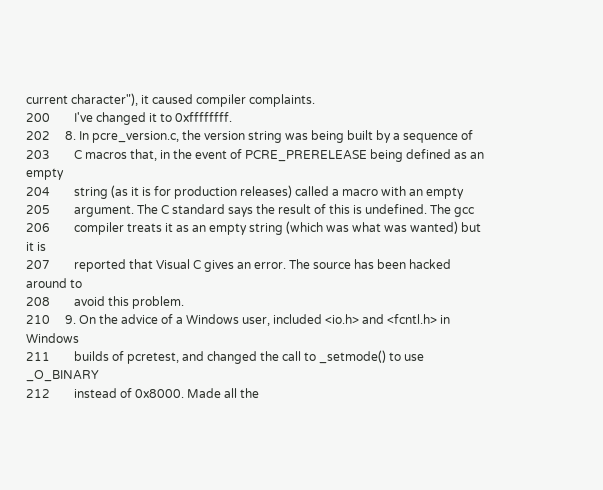current character"), it caused compiler complaints.
200        I've changed it to 0xffffffff.
202     8. In pcre_version.c, the version string was being built by a sequence of
203        C macros that, in the event of PCRE_PRERELEASE being defined as an empty
204        string (as it is for production releases) called a macro with an empty
205        argument. The C standard says the result of this is undefined. The gcc
206        compiler treats it as an empty string (which was what was wanted) but it is
207        reported that Visual C gives an error. The source has been hacked around to
208        avoid this problem.
210     9. On the advice of a Windows user, included <io.h> and <fcntl.h> in Windows
211        builds of pcretest, and changed the call to _setmode() to use _O_BINARY
212        instead of 0x8000. Made all the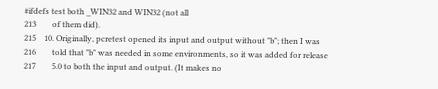#ifdefs test both _WIN32 and WIN32 (not all
213        of them did).
215    10. Originally, pcretest opened its input and output without "b"; then I was
216        told that "b" was needed in some environments, so it was added for release
217        5.0 to both the input and output. (It makes no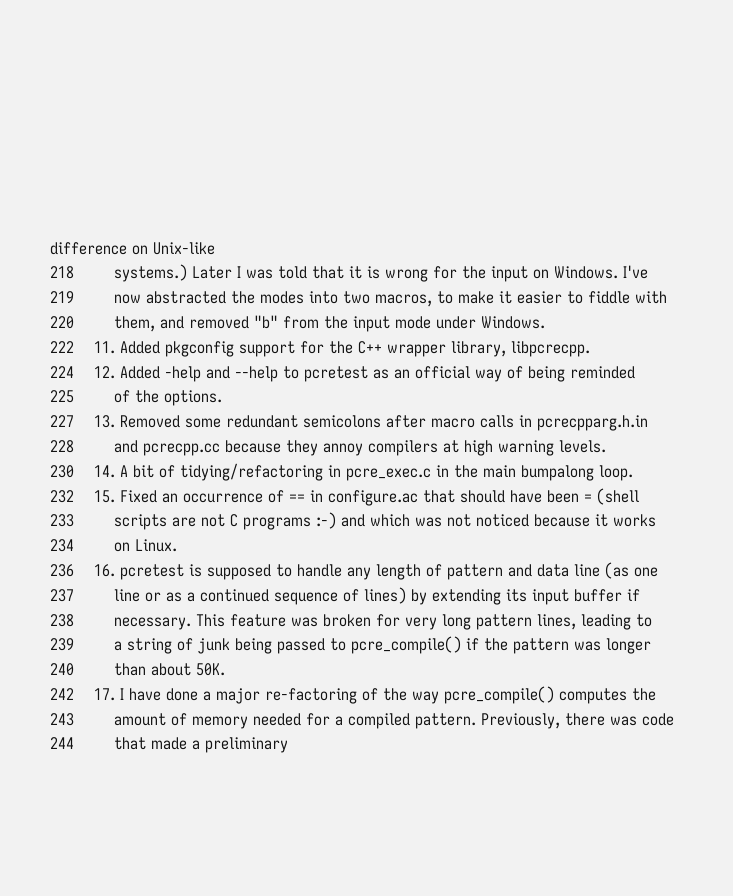difference on Unix-like
218        systems.) Later I was told that it is wrong for the input on Windows. I've
219        now abstracted the modes into two macros, to make it easier to fiddle with
220        them, and removed "b" from the input mode under Windows.
222    11. Added pkgconfig support for the C++ wrapper library, libpcrecpp.
224    12. Added -help and --help to pcretest as an official way of being reminded
225        of the options.
227    13. Removed some redundant semicolons after macro calls in pcrecpparg.h.in
228        and pcrecpp.cc because they annoy compilers at high warning levels.
230    14. A bit of tidying/refactoring in pcre_exec.c in the main bumpalong loop.
232    15. Fixed an occurrence of == in configure.ac that should have been = (shell
233        scripts are not C programs :-) and which was not noticed because it works
234        on Linux.
236    16. pcretest is supposed to handle any length of pattern and data line (as one
237        line or as a continued sequence of lines) by extending its input buffer if
238        necessary. This feature was broken for very long pattern lines, leading to
239        a string of junk being passed to pcre_compile() if the pattern was longer
240        than about 50K.
242    17. I have done a major re-factoring of the way pcre_compile() computes the
243        amount of memory needed for a compiled pattern. Previously, there was code
244        that made a preliminary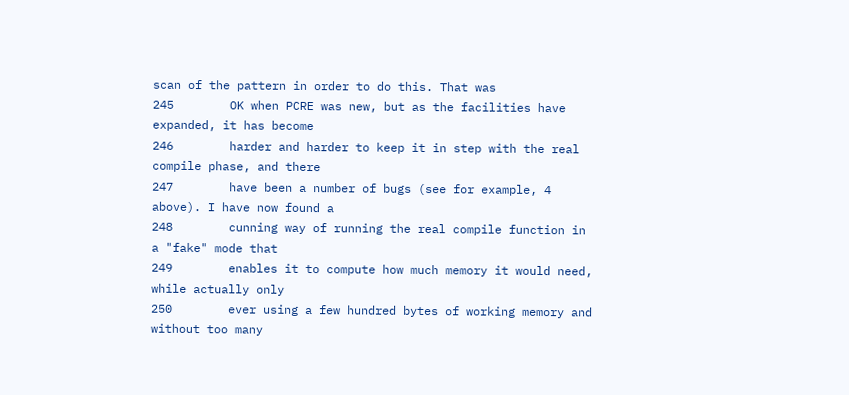scan of the pattern in order to do this. That was
245        OK when PCRE was new, but as the facilities have expanded, it has become
246        harder and harder to keep it in step with the real compile phase, and there
247        have been a number of bugs (see for example, 4 above). I have now found a
248        cunning way of running the real compile function in a "fake" mode that
249        enables it to compute how much memory it would need, while actually only
250        ever using a few hundred bytes of working memory and without too many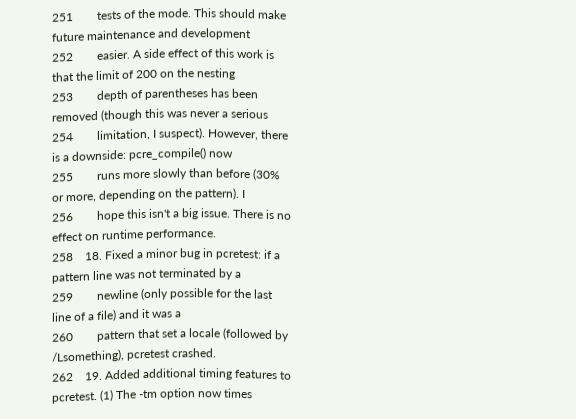251        tests of the mode. This should make future maintenance and development
252        easier. A side effect of this work is that the limit of 200 on the nesting
253        depth of parentheses has been removed (though this was never a serious
254        limitation, I suspect). However, there is a downside: pcre_compile() now
255        runs more slowly than before (30% or more, depending on the pattern). I
256        hope this isn't a big issue. There is no effect on runtime performance.
258    18. Fixed a minor bug in pcretest: if a pattern line was not terminated by a
259        newline (only possible for the last line of a file) and it was a
260        pattern that set a locale (followed by /Lsomething), pcretest crashed.
262    19. Added additional timing features to pcretest. (1) The -tm option now times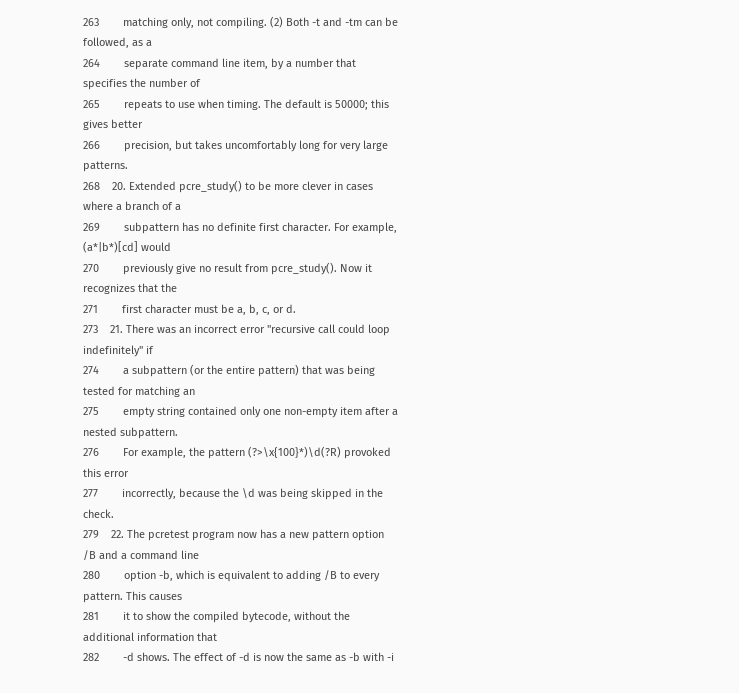263        matching only, not compiling. (2) Both -t and -tm can be followed, as a
264        separate command line item, by a number that specifies the number of
265        repeats to use when timing. The default is 50000; this gives better
266        precision, but takes uncomfortably long for very large patterns.
268    20. Extended pcre_study() to be more clever in cases where a branch of a
269        subpattern has no definite first character. For example, (a*|b*)[cd] would
270        previously give no result from pcre_study(). Now it recognizes that the
271        first character must be a, b, c, or d.
273    21. There was an incorrect error "recursive call could loop indefinitely" if
274        a subpattern (or the entire pattern) that was being tested for matching an
275        empty string contained only one non-empty item after a nested subpattern.
276        For example, the pattern (?>\x{100}*)\d(?R) provoked this error
277        incorrectly, because the \d was being skipped in the check.
279    22. The pcretest program now has a new pattern option /B and a command line
280        option -b, which is equivalent to adding /B to every pattern. This causes
281        it to show the compiled bytecode, without the additional information that
282        -d shows. The effect of -d is now the same as -b with -i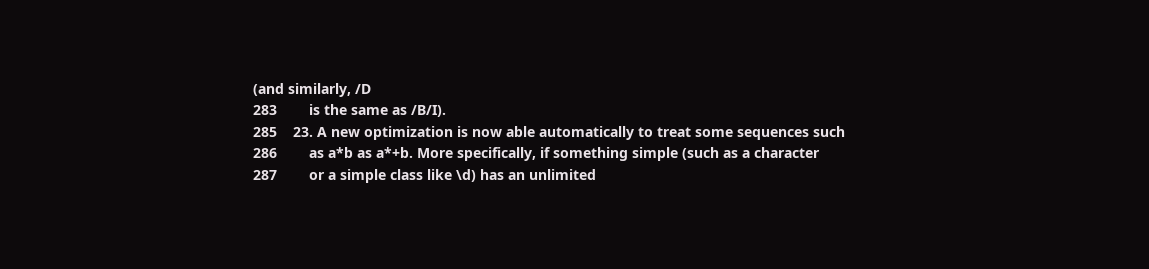(and similarly, /D
283        is the same as /B/I).
285    23. A new optimization is now able automatically to treat some sequences such
286        as a*b as a*+b. More specifically, if something simple (such as a character
287        or a simple class like \d) has an unlimited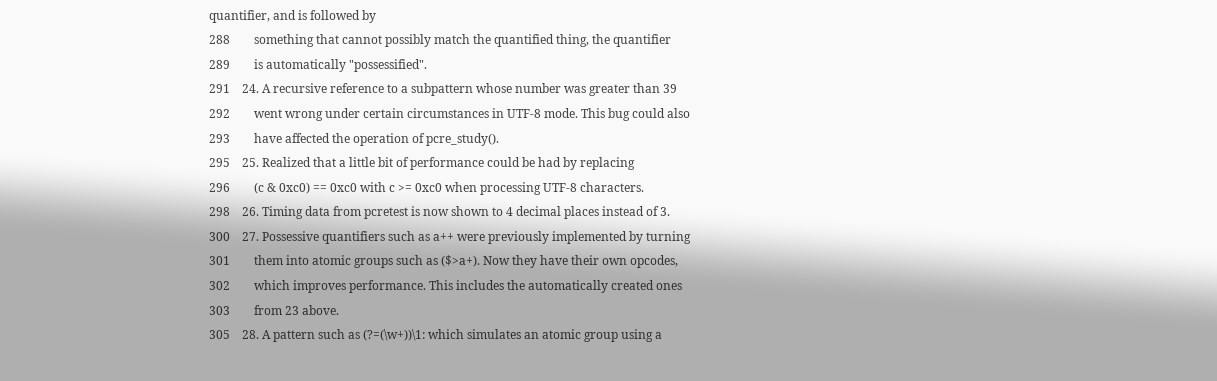quantifier, and is followed by
288        something that cannot possibly match the quantified thing, the quantifier
289        is automatically "possessified".
291    24. A recursive reference to a subpattern whose number was greater than 39
292        went wrong under certain circumstances in UTF-8 mode. This bug could also
293        have affected the operation of pcre_study().
295    25. Realized that a little bit of performance could be had by replacing
296        (c & 0xc0) == 0xc0 with c >= 0xc0 when processing UTF-8 characters.
298    26. Timing data from pcretest is now shown to 4 decimal places instead of 3.
300    27. Possessive quantifiers such as a++ were previously implemented by turning
301        them into atomic groups such as ($>a+). Now they have their own opcodes,
302        which improves performance. This includes the automatically created ones
303        from 23 above.
305    28. A pattern such as (?=(\w+))\1: which simulates an atomic group using a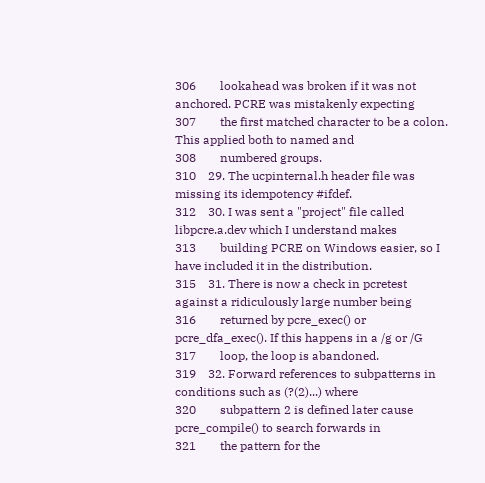306        lookahead was broken if it was not anchored. PCRE was mistakenly expecting
307        the first matched character to be a colon. This applied both to named and
308        numbered groups.
310    29. The ucpinternal.h header file was missing its idempotency #ifdef.
312    30. I was sent a "project" file called libpcre.a.dev which I understand makes
313        building PCRE on Windows easier, so I have included it in the distribution.
315    31. There is now a check in pcretest against a ridiculously large number being
316        returned by pcre_exec() or pcre_dfa_exec(). If this happens in a /g or /G
317        loop, the loop is abandoned.
319    32. Forward references to subpatterns in conditions such as (?(2)...) where
320        subpattern 2 is defined later cause pcre_compile() to search forwards in
321        the pattern for the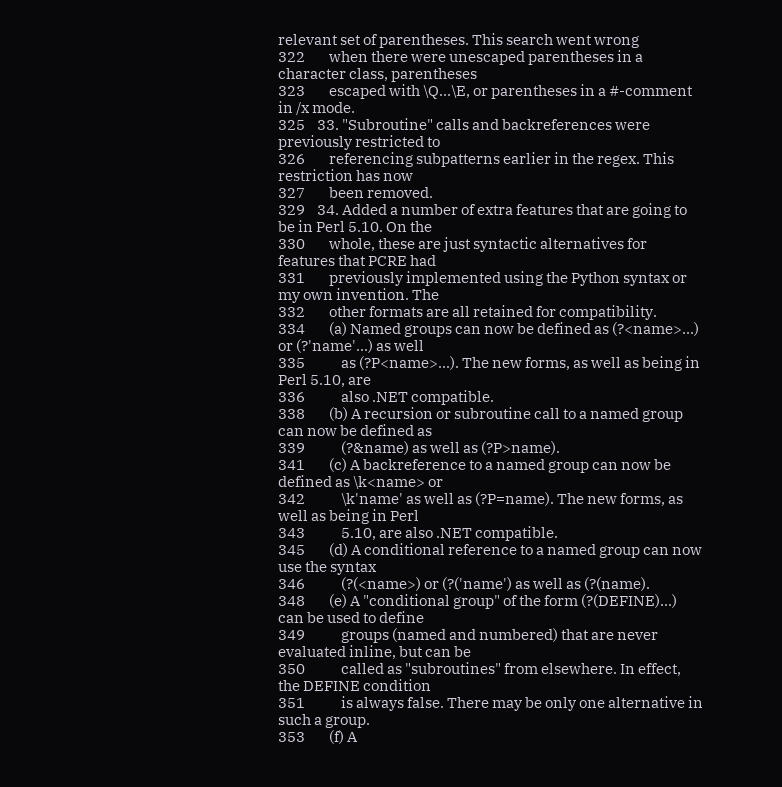relevant set of parentheses. This search went wrong
322        when there were unescaped parentheses in a character class, parentheses
323        escaped with \Q...\E, or parentheses in a #-comment in /x mode.
325    33. "Subroutine" calls and backreferences were previously restricted to
326        referencing subpatterns earlier in the regex. This restriction has now
327        been removed.
329    34. Added a number of extra features that are going to be in Perl 5.10. On the
330        whole, these are just syntactic alternatives for features that PCRE had
331        previously implemented using the Python syntax or my own invention. The
332        other formats are all retained for compatibility.
334        (a) Named groups can now be defined as (?<name>...) or (?'name'...) as well
335            as (?P<name>...). The new forms, as well as being in Perl 5.10, are
336            also .NET compatible.
338        (b) A recursion or subroutine call to a named group can now be defined as
339            (?&name) as well as (?P>name).
341        (c) A backreference to a named group can now be defined as \k<name> or
342            \k'name' as well as (?P=name). The new forms, as well as being in Perl
343            5.10, are also .NET compatible.
345        (d) A conditional reference to a named group can now use the syntax
346            (?(<name>) or (?('name') as well as (?(name).
348        (e) A "conditional group" of the form (?(DEFINE)...) can be used to define
349            groups (named and numbered) that are never evaluated inline, but can be
350            called as "subroutines" from elsewhere. In effect, the DEFINE condition
351            is always false. There may be only one alternative in such a group.
353        (f) A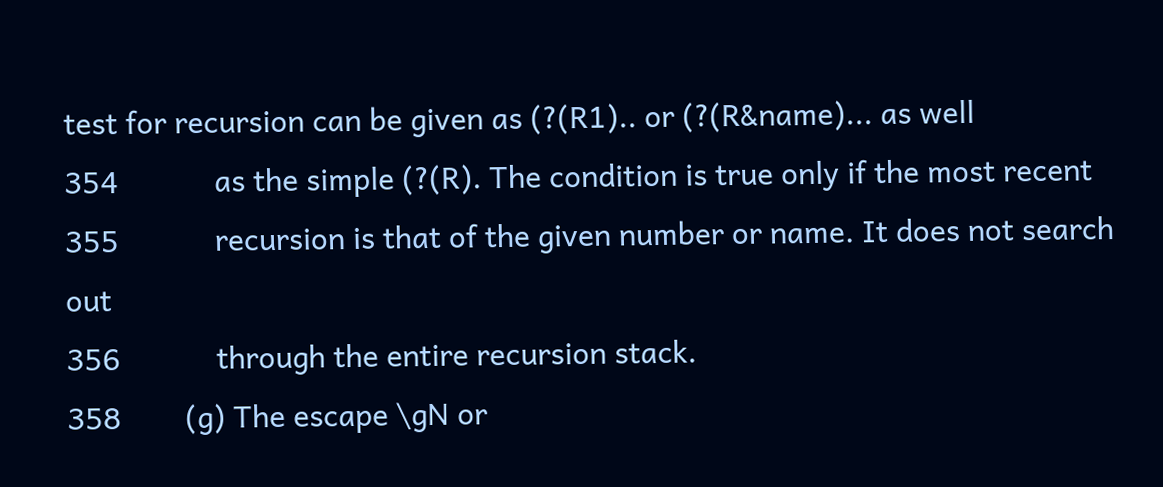test for recursion can be given as (?(R1).. or (?(R&name)... as well
354            as the simple (?(R). The condition is true only if the most recent
355            recursion is that of the given number or name. It does not search out
356            through the entire recursion stack.
358        (g) The escape \gN or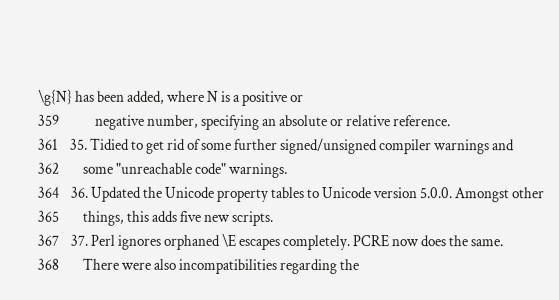\g{N} has been added, where N is a positive or
359            negative number, specifying an absolute or relative reference.
361    35. Tidied to get rid of some further signed/unsigned compiler warnings and
362        some "unreachable code" warnings.
364    36. Updated the Unicode property tables to Unicode version 5.0.0. Amongst other
365        things, this adds five new scripts.
367    37. Perl ignores orphaned \E escapes completely. PCRE now does the same.
368        There were also incompatibilities regarding the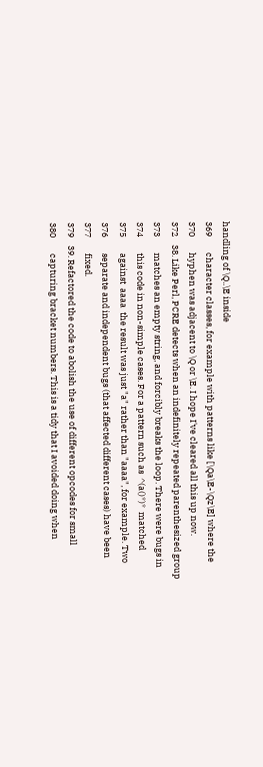handling of \Q..\E inside
369        character classes, for example with patterns like [\Qa\E-\Qz\E] where the
370        hyphen was adjacent to \Q or \E. I hope I've cleared all this up now.
372    38. Like Perl, PCRE detects when an indefinitely repeated parenthesized group
373        matches an empty string, and forcibly breaks the loop. There were bugs in
374        this code in non-simple cases. For a pattern such as  ^(a()*)*  matched
375        against  aaaa  the result was just "a" rather than "aaaa", for example. Two
376        separate and independent bugs (that affected different cases) have been
377        fixed.
379    39. Refactored the code to abolish the use of different opcodes for small
380        capturing bracket numbers. This is a tidy that I avoided doing when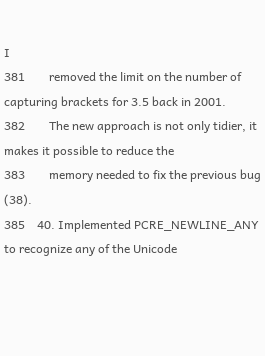I
381        removed the limit on the number of capturing brackets for 3.5 back in 2001.
382        The new approach is not only tidier, it makes it possible to reduce the
383        memory needed to fix the previous bug (38).
385    40. Implemented PCRE_NEWLINE_ANY to recognize any of the Unicode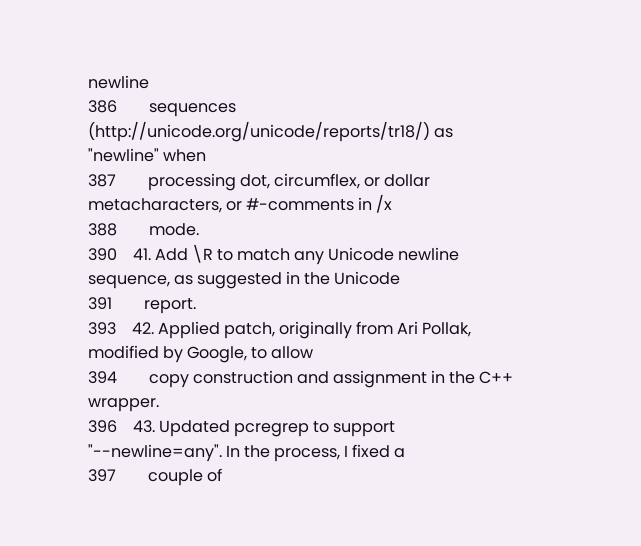newline
386        sequences (http://unicode.org/unicode/reports/tr18/) as "newline" when
387        processing dot, circumflex, or dollar metacharacters, or #-comments in /x
388        mode.
390    41. Add \R to match any Unicode newline sequence, as suggested in the Unicode
391        report.
393    42. Applied patch, originally from Ari Pollak, modified by Google, to allow
394        copy construction and assignment in the C++ wrapper.
396    43. Updated pcregrep to support "--newline=any". In the process, I fixed a
397        couple of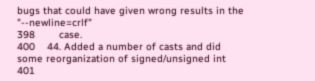bugs that could have given wrong results in the "--newline=crlf"
398        case.
400    44. Added a number of casts and did some reorganization of signed/unsigned int
401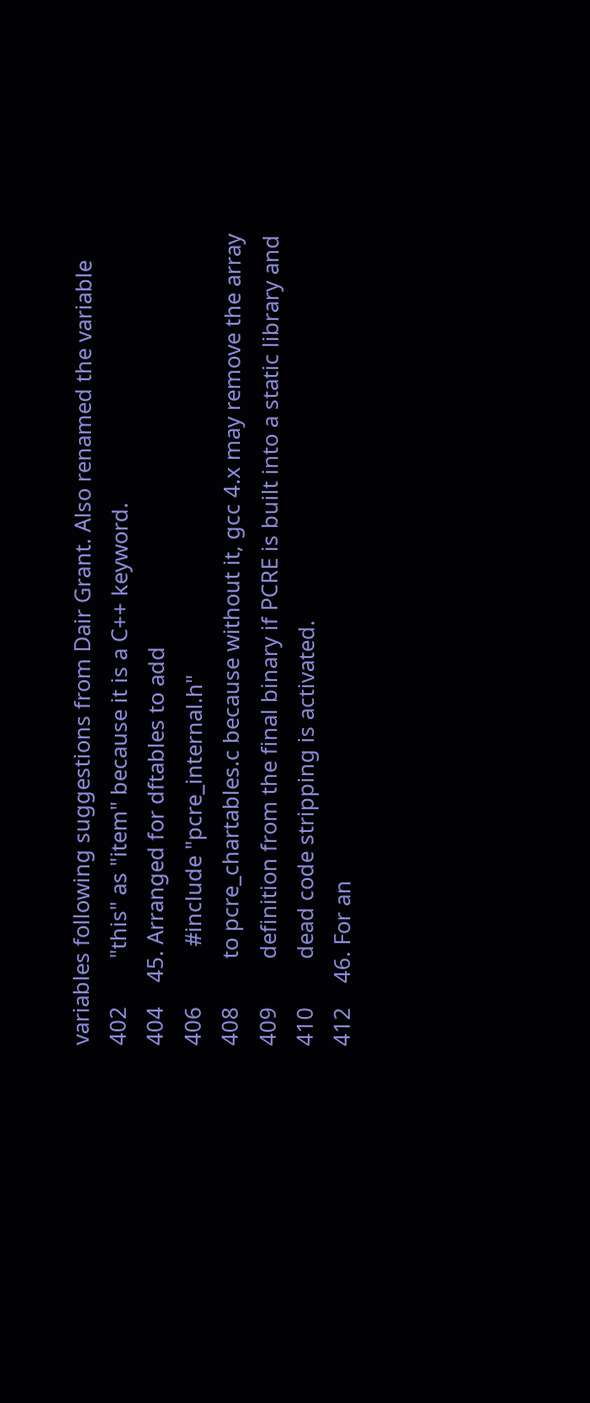variables following suggestions from Dair Grant. Also renamed the variable
402        "this" as "item" because it is a C++ keyword.
404    45. Arranged for dftables to add
406          #include "pcre_internal.h"
408        to pcre_chartables.c because without it, gcc 4.x may remove the array
409        definition from the final binary if PCRE is built into a static library and
410        dead code stripping is activated.
412    46. For an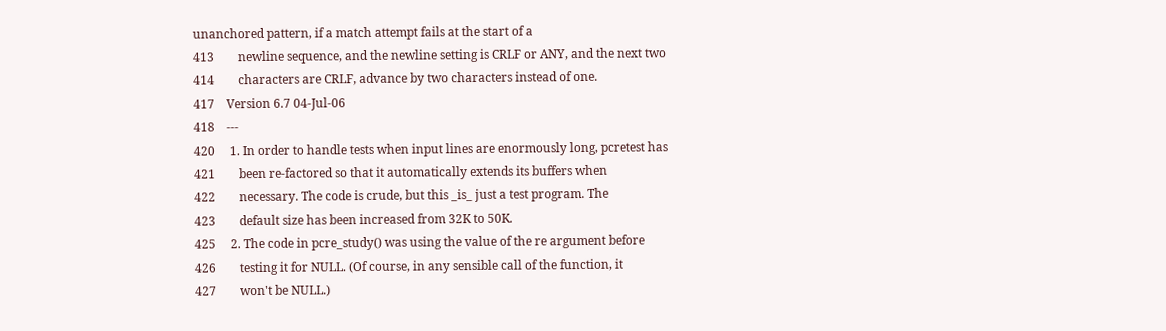unanchored pattern, if a match attempt fails at the start of a
413        newline sequence, and the newline setting is CRLF or ANY, and the next two
414        characters are CRLF, advance by two characters instead of one.
417    Version 6.7 04-Jul-06
418    ---
420     1. In order to handle tests when input lines are enormously long, pcretest has
421        been re-factored so that it automatically extends its buffers when
422        necessary. The code is crude, but this _is_ just a test program. The
423        default size has been increased from 32K to 50K.
425     2. The code in pcre_study() was using the value of the re argument before
426        testing it for NULL. (Of course, in any sensible call of the function, it
427        won't be NULL.)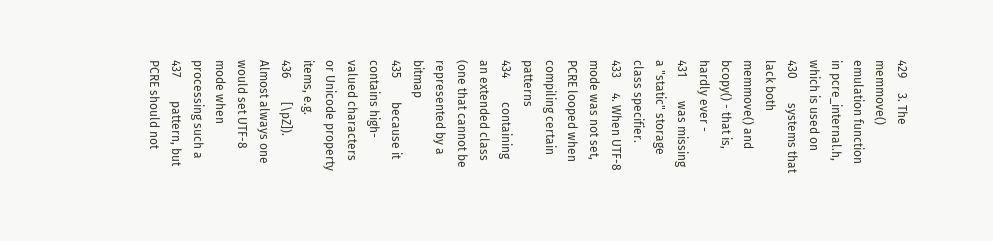429     3. The memmove() emulation function in pcre_internal.h, which is used on
430        systems that lack both memmove() and bcopy() - that is, hardly ever -
431        was missing a "static" storage class specifier.
433     4. When UTF-8 mode was not set, PCRE looped when compiling certain patterns
434        containing an extended class (one that cannot be represented by a bitmap
435        because it contains high-valued characters or Unicode property items, e.g.
436        [\pZ]). Almost always one would set UTF-8 mode when processing such a
437        pattern, but PCRE should not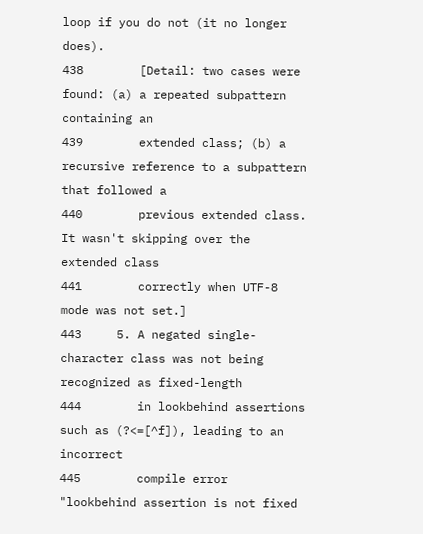loop if you do not (it no longer does).
438        [Detail: two cases were found: (a) a repeated subpattern containing an
439        extended class; (b) a recursive reference to a subpattern that followed a
440        previous extended class. It wasn't skipping over the extended class
441        correctly when UTF-8 mode was not set.]
443     5. A negated single-character class was not being recognized as fixed-length
444        in lookbehind assertions such as (?<=[^f]), leading to an incorrect
445        compile error "lookbehind assertion is not fixed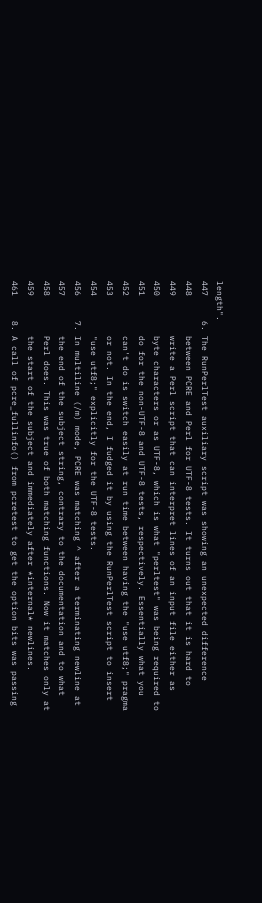length".
447     6. The RunPerlTest auxiliary script was showing an unexpected difference
448        between PCRE and Perl for UTF-8 tests. It turns out that it is hard to
449        write a Perl script that can interpret lines of an input file either as
450        byte characters or as UTF-8, which is what "perltest" was being required to
451        do for the non-UTF-8 and UTF-8 tests, respectively. Essentially what you
452        can't do is switch easily at run time between having the "use utf8;" pragma
453        or not. In the end, I fudged it by using the RunPerlTest script to insert
454        "use utf8;" explicitly for the UTF-8 tests.
456     7. In multiline (/m) mode, PCRE was matching ^ after a terminating newline at
457        the end of the subject string, contrary to the documentation and to what
458        Perl does. This was true of both matching functions. Now it matches only at
459        the start of the subject and immediately after *internal* newlines.
461     8. A call of pcre_fullinfo() from pcretest to get the option bits was passing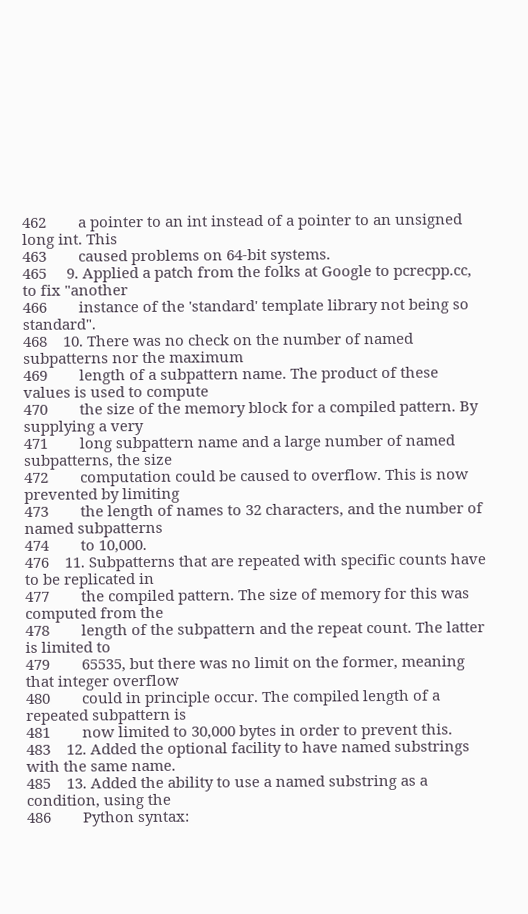462        a pointer to an int instead of a pointer to an unsigned long int. This
463        caused problems on 64-bit systems.
465     9. Applied a patch from the folks at Google to pcrecpp.cc, to fix "another
466        instance of the 'standard' template library not being so standard".
468    10. There was no check on the number of named subpatterns nor the maximum
469        length of a subpattern name. The product of these values is used to compute
470        the size of the memory block for a compiled pattern. By supplying a very
471        long subpattern name and a large number of named subpatterns, the size
472        computation could be caused to overflow. This is now prevented by limiting
473        the length of names to 32 characters, and the number of named subpatterns
474        to 10,000.
476    11. Subpatterns that are repeated with specific counts have to be replicated in
477        the compiled pattern. The size of memory for this was computed from the
478        length of the subpattern and the repeat count. The latter is limited to
479        65535, but there was no limit on the former, meaning that integer overflow
480        could in principle occur. The compiled length of a repeated subpattern is
481        now limited to 30,000 bytes in order to prevent this.
483    12. Added the optional facility to have named substrings with the same name.
485    13. Added the ability to use a named substring as a condition, using the
486        Python syntax: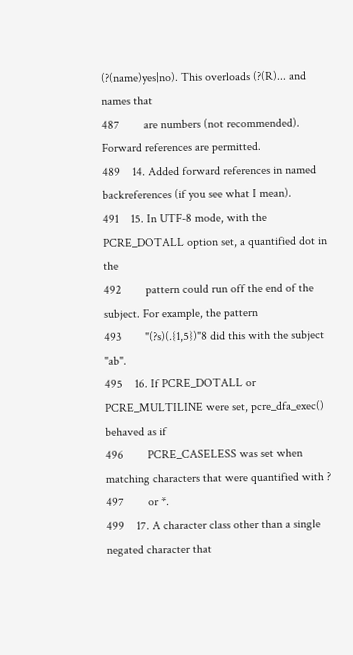(?(name)yes|no). This overloads (?(R)... and names that
487        are numbers (not recommended). Forward references are permitted.
489    14. Added forward references in named backreferences (if you see what I mean).
491    15. In UTF-8 mode, with the PCRE_DOTALL option set, a quantified dot in the
492        pattern could run off the end of the subject. For example, the pattern
493        "(?s)(.{1,5})"8 did this with the subject "ab".
495    16. If PCRE_DOTALL or PCRE_MULTILINE were set, pcre_dfa_exec() behaved as if
496        PCRE_CASELESS was set when matching characters that were quantified with ?
497        or *.
499    17. A character class other than a single negated character that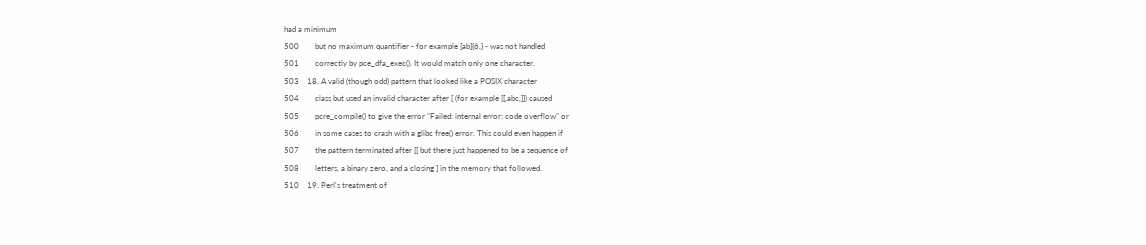had a minimum
500        but no maximum quantifier - for example [ab]{6,} - was not handled
501        correctly by pce_dfa_exec(). It would match only one character.
503    18. A valid (though odd) pattern that looked like a POSIX character
504        class but used an invalid character after [ (for example [[,abc,]]) caused
505        pcre_compile() to give the error "Failed: internal error: code overflow" or
506        in some cases to crash with a glibc free() error. This could even happen if
507        the pattern terminated after [[ but there just happened to be a sequence of
508        letters, a binary zero, and a closing ] in the memory that followed.
510    19. Perl's treatment of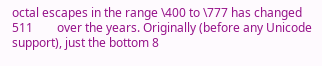octal escapes in the range \400 to \777 has changed
511        over the years. Originally (before any Unicode support), just the bottom 8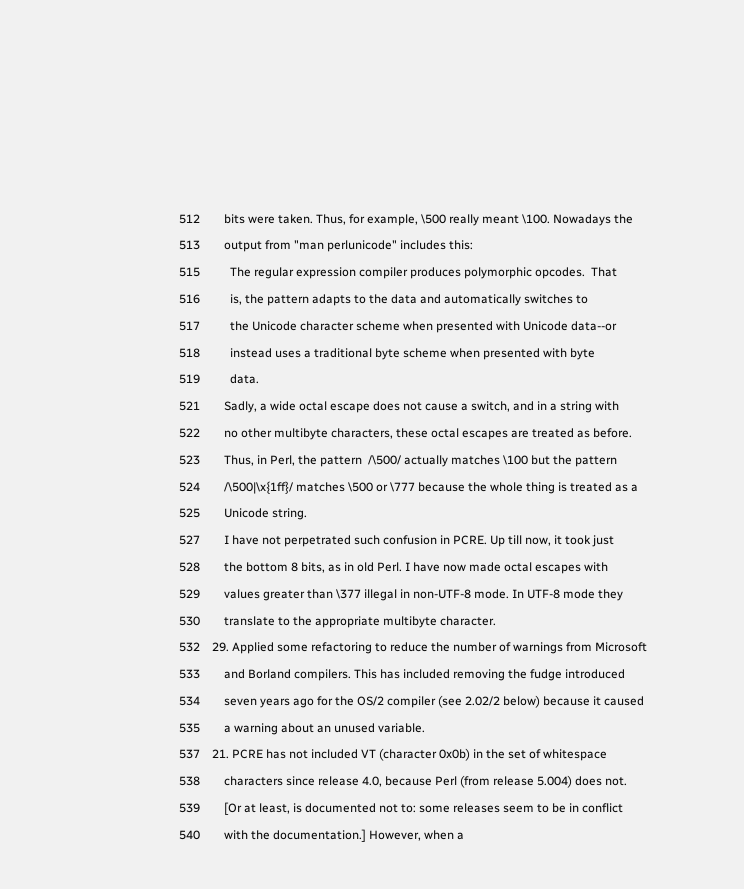512        bits were taken. Thus, for example, \500 really meant \100. Nowadays the
513        output from "man perlunicode" includes this:
515          The regular expression compiler produces polymorphic opcodes.  That
516          is, the pattern adapts to the data and automatically switches to
517          the Unicode character scheme when presented with Unicode data--or
518          instead uses a traditional byte scheme when presented with byte
519          data.
521        Sadly, a wide octal escape does not cause a switch, and in a string with
522        no other multibyte characters, these octal escapes are treated as before.
523        Thus, in Perl, the pattern  /\500/ actually matches \100 but the pattern
524        /\500|\x{1ff}/ matches \500 or \777 because the whole thing is treated as a
525        Unicode string.
527        I have not perpetrated such confusion in PCRE. Up till now, it took just
528        the bottom 8 bits, as in old Perl. I have now made octal escapes with
529        values greater than \377 illegal in non-UTF-8 mode. In UTF-8 mode they
530        translate to the appropriate multibyte character.
532    29. Applied some refactoring to reduce the number of warnings from Microsoft
533        and Borland compilers. This has included removing the fudge introduced
534        seven years ago for the OS/2 compiler (see 2.02/2 below) because it caused
535        a warning about an unused variable.
537    21. PCRE has not included VT (character 0x0b) in the set of whitespace
538        characters since release 4.0, because Perl (from release 5.004) does not.
539        [Or at least, is documented not to: some releases seem to be in conflict
540        with the documentation.] However, when a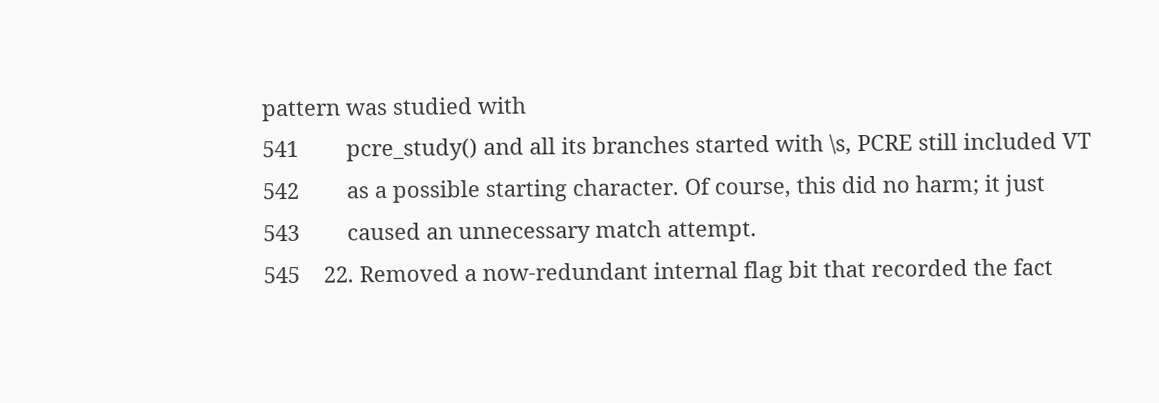pattern was studied with
541        pcre_study() and all its branches started with \s, PCRE still included VT
542        as a possible starting character. Of course, this did no harm; it just
543        caused an unnecessary match attempt.
545    22. Removed a now-redundant internal flag bit that recorded the fact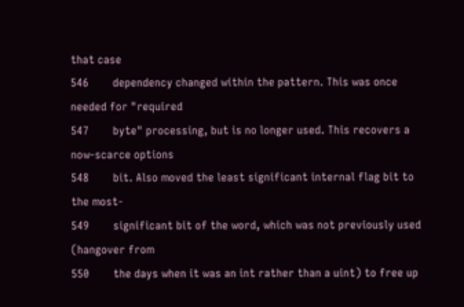that case
546        dependency changed within the pattern. This was once needed for "required
547        byte" processing, but is no longer used. This recovers a now-scarce options
548        bit. Also moved the least significant internal flag bit to the most-
549        significant bit of the word, which was not previously used (hangover from
550        the days when it was an int rather than a uint) to free up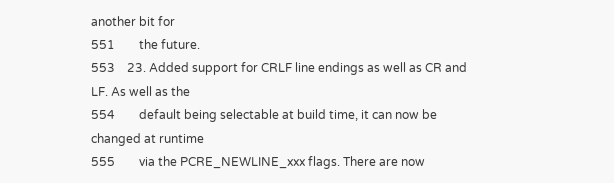another bit for
551        the future.
553    23. Added support for CRLF line endings as well as CR and LF. As well as the
554        default being selectable at build time, it can now be changed at runtime
555        via the PCRE_NEWLINE_xxx flags. There are now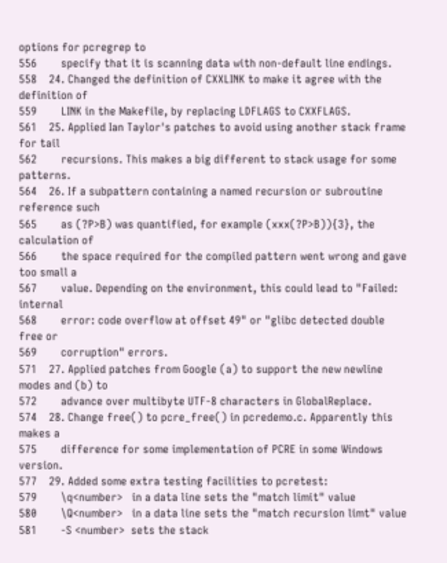options for pcregrep to
556        specify that it is scanning data with non-default line endings.
558    24. Changed the definition of CXXLINK to make it agree with the definition of
559        LINK in the Makefile, by replacing LDFLAGS to CXXFLAGS.
561    25. Applied Ian Taylor's patches to avoid using another stack frame for tail
562        recursions. This makes a big different to stack usage for some patterns.
564    26. If a subpattern containing a named recursion or subroutine reference such
565        as (?P>B) was quantified, for example (xxx(?P>B)){3}, the calculation of
566        the space required for the compiled pattern went wrong and gave too small a
567        value. Depending on the environment, this could lead to "Failed: internal
568        error: code overflow at offset 49" or "glibc detected double free or
569        corruption" errors.
571    27. Applied patches from Google (a) to support the new newline modes and (b) to
572        advance over multibyte UTF-8 characters in GlobalReplace.
574    28. Change free() to pcre_free() in pcredemo.c. Apparently this makes a
575        difference for some implementation of PCRE in some Windows version.
577    29. Added some extra testing facilities to pcretest:
579        \q<number>   in a data line sets the "match limit" value
580        \Q<number>   in a data line sets the "match recursion limt" value
581        -S <number>  sets the stack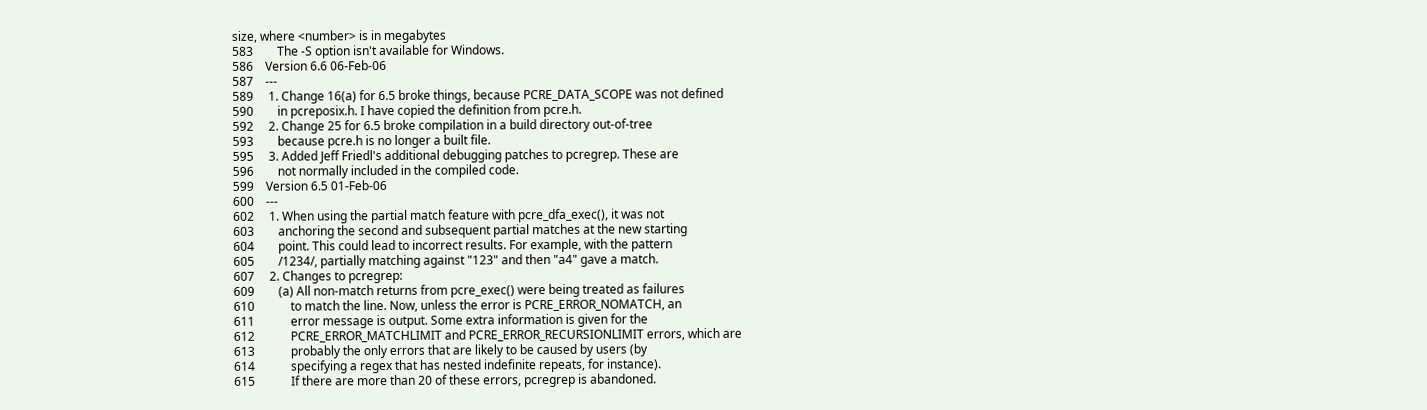size, where <number> is in megabytes
583        The -S option isn't available for Windows.
586    Version 6.6 06-Feb-06
587    ---
589     1. Change 16(a) for 6.5 broke things, because PCRE_DATA_SCOPE was not defined
590        in pcreposix.h. I have copied the definition from pcre.h.
592     2. Change 25 for 6.5 broke compilation in a build directory out-of-tree
593        because pcre.h is no longer a built file.
595     3. Added Jeff Friedl's additional debugging patches to pcregrep. These are
596        not normally included in the compiled code.
599    Version 6.5 01-Feb-06
600    ---
602     1. When using the partial match feature with pcre_dfa_exec(), it was not
603        anchoring the second and subsequent partial matches at the new starting
604        point. This could lead to incorrect results. For example, with the pattern
605        /1234/, partially matching against "123" and then "a4" gave a match.
607     2. Changes to pcregrep:
609        (a) All non-match returns from pcre_exec() were being treated as failures
610            to match the line. Now, unless the error is PCRE_ERROR_NOMATCH, an
611            error message is output. Some extra information is given for the
612            PCRE_ERROR_MATCHLIMIT and PCRE_ERROR_RECURSIONLIMIT errors, which are
613            probably the only errors that are likely to be caused by users (by
614            specifying a regex that has nested indefinite repeats, for instance).
615            If there are more than 20 of these errors, pcregrep is abandoned.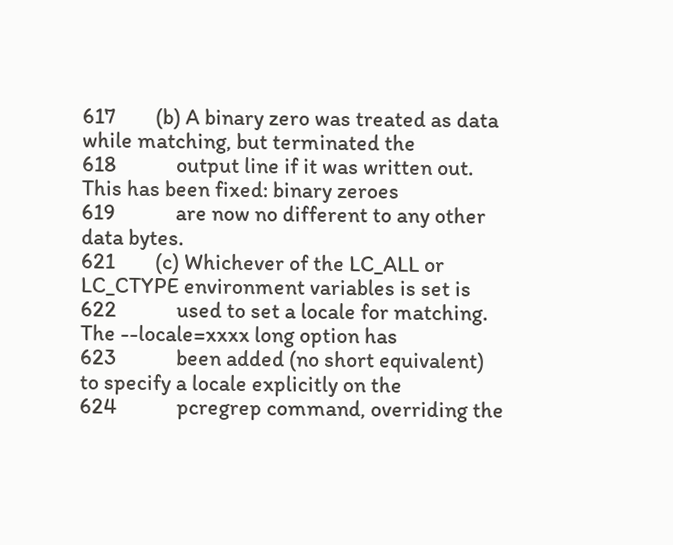617        (b) A binary zero was treated as data while matching, but terminated the
618            output line if it was written out. This has been fixed: binary zeroes
619            are now no different to any other data bytes.
621        (c) Whichever of the LC_ALL or LC_CTYPE environment variables is set is
622            used to set a locale for matching. The --locale=xxxx long option has
623            been added (no short equivalent) to specify a locale explicitly on the
624            pcregrep command, overriding the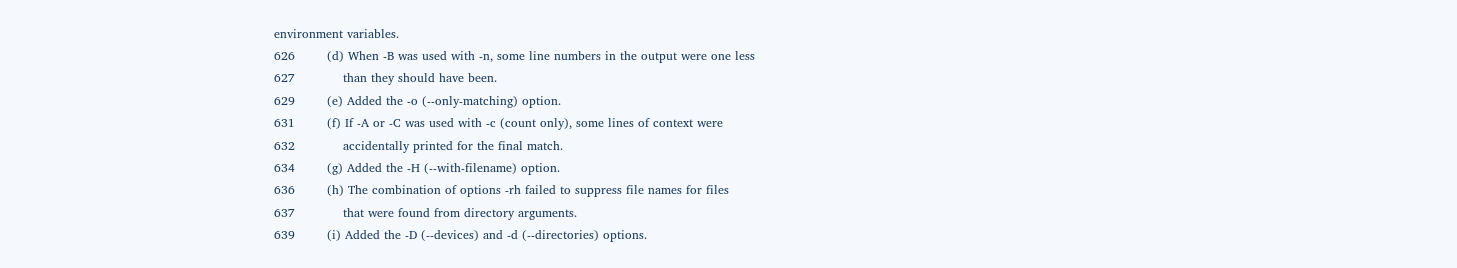environment variables.
626        (d) When -B was used with -n, some line numbers in the output were one less
627            than they should have been.
629        (e) Added the -o (--only-matching) option.
631        (f) If -A or -C was used with -c (count only), some lines of context were
632            accidentally printed for the final match.
634        (g) Added the -H (--with-filename) option.
636        (h) The combination of options -rh failed to suppress file names for files
637            that were found from directory arguments.
639        (i) Added the -D (--devices) and -d (--directories) options.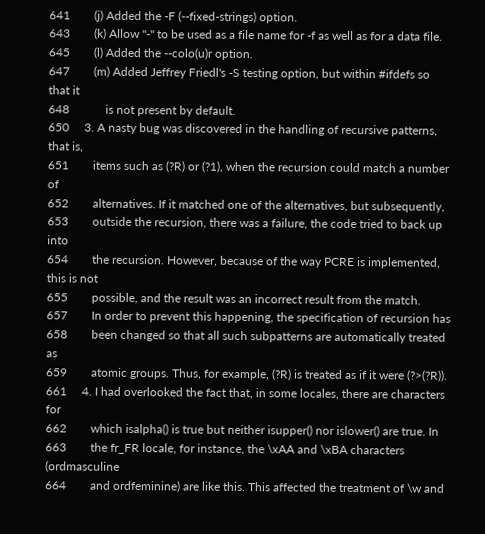641        (j) Added the -F (--fixed-strings) option.
643        (k) Allow "-" to be used as a file name for -f as well as for a data file.
645        (l) Added the --colo(u)r option.
647        (m) Added Jeffrey Friedl's -S testing option, but within #ifdefs so that it
648            is not present by default.
650     3. A nasty bug was discovered in the handling of recursive patterns, that is,
651        items such as (?R) or (?1), when the recursion could match a number of
652        alternatives. If it matched one of the alternatives, but subsequently,
653        outside the recursion, there was a failure, the code tried to back up into
654        the recursion. However, because of the way PCRE is implemented, this is not
655        possible, and the result was an incorrect result from the match.
657        In order to prevent this happening, the specification of recursion has
658        been changed so that all such subpatterns are automatically treated as
659        atomic groups. Thus, for example, (?R) is treated as if it were (?>(?R)).
661     4. I had overlooked the fact that, in some locales, there are characters for
662        which isalpha() is true but neither isupper() nor islower() are true. In
663        the fr_FR locale, for instance, the \xAA and \xBA characters (ordmasculine
664        and ordfeminine) are like this. This affected the treatment of \w and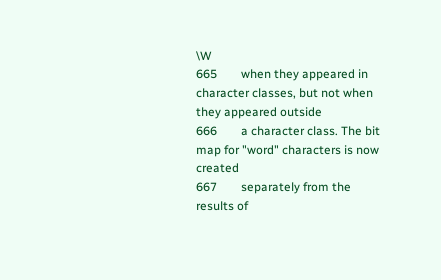\W
665        when they appeared in character classes, but not when they appeared outside
666        a character class. The bit map for "word" characters is now created
667        separately from the results of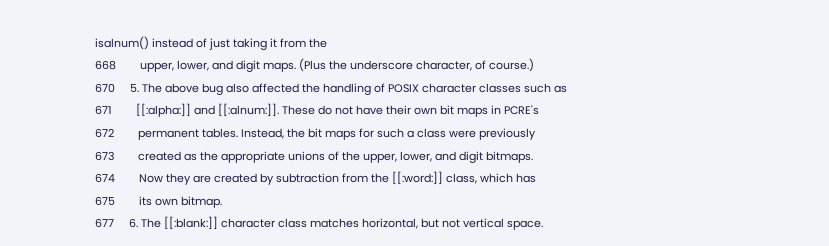isalnum() instead of just taking it from the
668        upper, lower, and digit maps. (Plus the underscore character, of course.)
670     5. The above bug also affected the handling of POSIX character classes such as
671        [[:alpha:]] and [[:alnum:]]. These do not have their own bit maps in PCRE's
672        permanent tables. Instead, the bit maps for such a class were previously
673        created as the appropriate unions of the upper, lower, and digit bitmaps.
674        Now they are created by subtraction from the [[:word:]] class, which has
675        its own bitmap.
677     6. The [[:blank:]] character class matches horizontal, but not vertical space.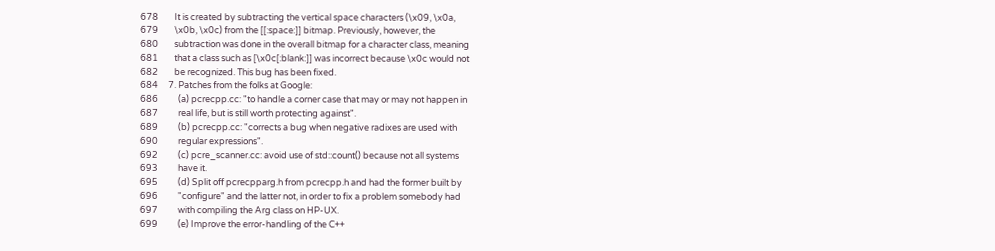678        It is created by subtracting the vertical space characters (\x09, \x0a,
679        \x0b, \x0c) from the [[:space:]] bitmap. Previously, however, the
680        subtraction was done in the overall bitmap for a character class, meaning
681        that a class such as [\x0c[:blank:]] was incorrect because \x0c would not
682        be recognized. This bug has been fixed.
684     7. Patches from the folks at Google:
686          (a) pcrecpp.cc: "to handle a corner case that may or may not happen in
687          real life, but is still worth protecting against".
689          (b) pcrecpp.cc: "corrects a bug when negative radixes are used with
690          regular expressions".
692          (c) pcre_scanner.cc: avoid use of std::count() because not all systems
693          have it.
695          (d) Split off pcrecpparg.h from pcrecpp.h and had the former built by
696          "configure" and the latter not, in order to fix a problem somebody had
697          with compiling the Arg class on HP-UX.
699          (e) Improve the error-handling of the C++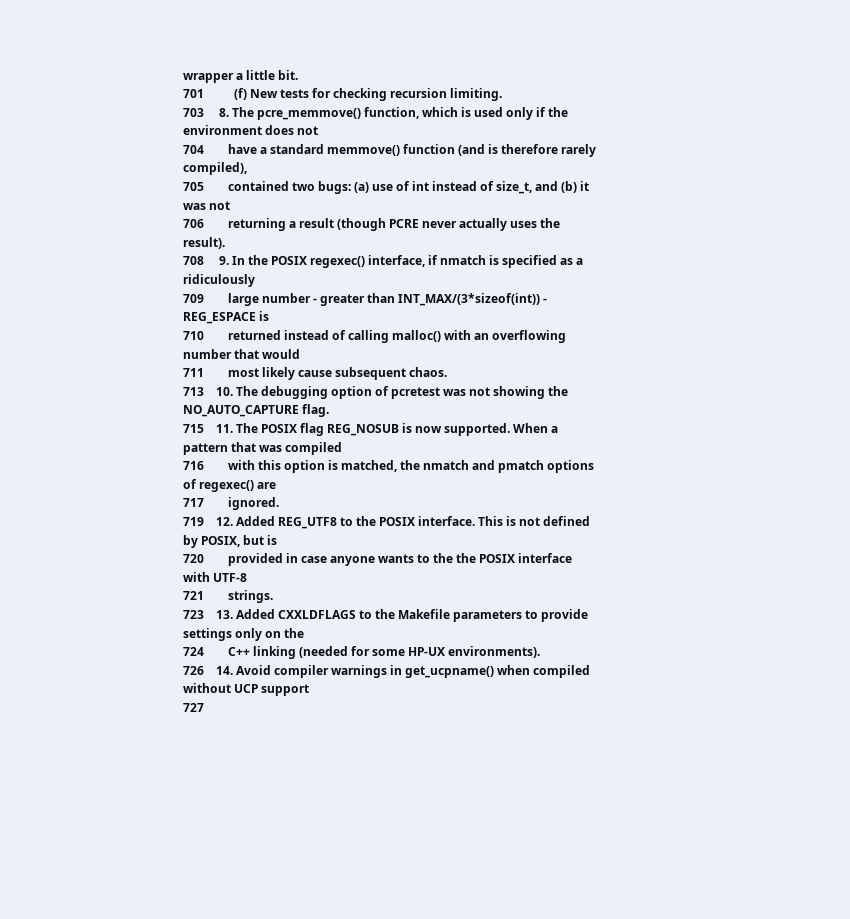wrapper a little bit.
701          (f) New tests for checking recursion limiting.
703     8. The pcre_memmove() function, which is used only if the environment does not
704        have a standard memmove() function (and is therefore rarely compiled),
705        contained two bugs: (a) use of int instead of size_t, and (b) it was not
706        returning a result (though PCRE never actually uses the result).
708     9. In the POSIX regexec() interface, if nmatch is specified as a ridiculously
709        large number - greater than INT_MAX/(3*sizeof(int)) - REG_ESPACE is
710        returned instead of calling malloc() with an overflowing number that would
711        most likely cause subsequent chaos.
713    10. The debugging option of pcretest was not showing the NO_AUTO_CAPTURE flag.
715    11. The POSIX flag REG_NOSUB is now supported. When a pattern that was compiled
716        with this option is matched, the nmatch and pmatch options of regexec() are
717        ignored.
719    12. Added REG_UTF8 to the POSIX interface. This is not defined by POSIX, but is
720        provided in case anyone wants to the the POSIX interface with UTF-8
721        strings.
723    13. Added CXXLDFLAGS to the Makefile parameters to provide settings only on the
724        C++ linking (needed for some HP-UX environments).
726    14. Avoid compiler warnings in get_ucpname() when compiled without UCP support
727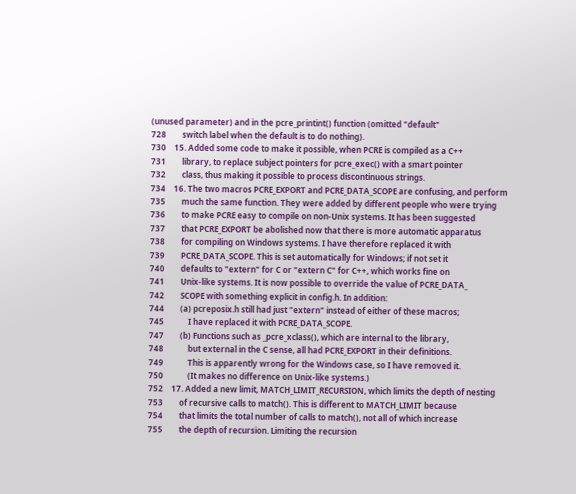(unused parameter) and in the pcre_printint() function (omitted "default"
728        switch label when the default is to do nothing).
730    15. Added some code to make it possible, when PCRE is compiled as a C++
731        library, to replace subject pointers for pcre_exec() with a smart pointer
732        class, thus making it possible to process discontinuous strings.
734    16. The two macros PCRE_EXPORT and PCRE_DATA_SCOPE are confusing, and perform
735        much the same function. They were added by different people who were trying
736        to make PCRE easy to compile on non-Unix systems. It has been suggested
737        that PCRE_EXPORT be abolished now that there is more automatic apparatus
738        for compiling on Windows systems. I have therefore replaced it with
739        PCRE_DATA_SCOPE. This is set automatically for Windows; if not set it
740        defaults to "extern" for C or "extern C" for C++, which works fine on
741        Unix-like systems. It is now possible to override the value of PCRE_DATA_
742        SCOPE with something explicit in config.h. In addition:
744        (a) pcreposix.h still had just "extern" instead of either of these macros;
745            I have replaced it with PCRE_DATA_SCOPE.
747        (b) Functions such as _pcre_xclass(), which are internal to the library,
748            but external in the C sense, all had PCRE_EXPORT in their definitions.
749            This is apparently wrong for the Windows case, so I have removed it.
750            (It makes no difference on Unix-like systems.)
752    17. Added a new limit, MATCH_LIMIT_RECURSION, which limits the depth of nesting
753        of recursive calls to match(). This is different to MATCH_LIMIT because
754        that limits the total number of calls to match(), not all of which increase
755        the depth of recursion. Limiting the recursion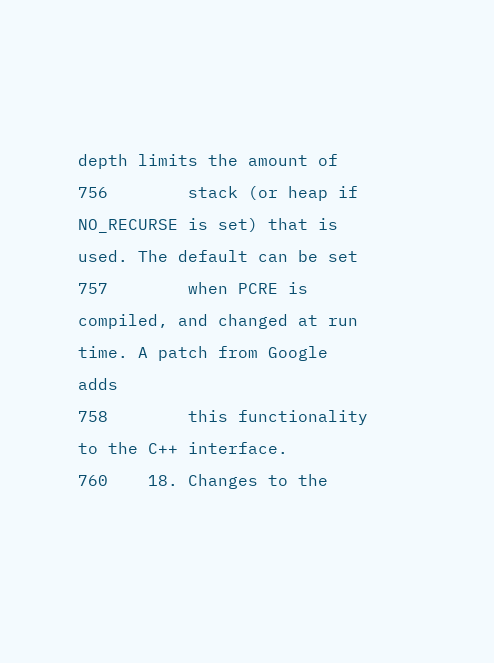depth limits the amount of
756        stack (or heap if NO_RECURSE is set) that is used. The default can be set
757        when PCRE is compiled, and changed at run time. A patch from Google adds
758        this functionality to the C++ interface.
760    18. Changes to the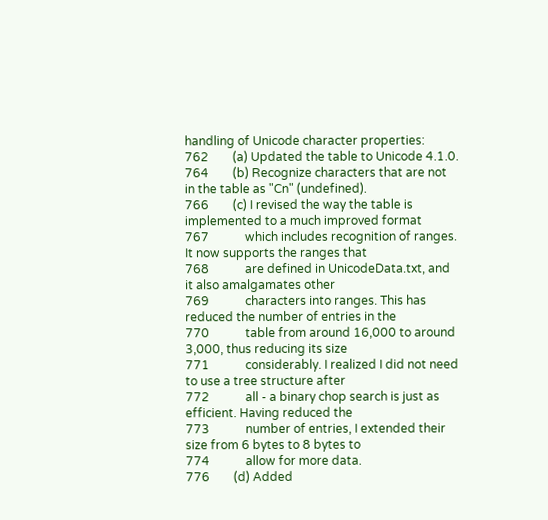handling of Unicode character properties:
762        (a) Updated the table to Unicode 4.1.0.
764        (b) Recognize characters that are not in the table as "Cn" (undefined).
766        (c) I revised the way the table is implemented to a much improved format
767            which includes recognition of ranges. It now supports the ranges that
768            are defined in UnicodeData.txt, and it also amalgamates other
769            characters into ranges. This has reduced the number of entries in the
770            table from around 16,000 to around 3,000, thus reducing its size
771            considerably. I realized I did not need to use a tree structure after
772            all - a binary chop search is just as efficient. Having reduced the
773            number of entries, I extended their size from 6 bytes to 8 bytes to
774            allow for more data.
776        (d) Added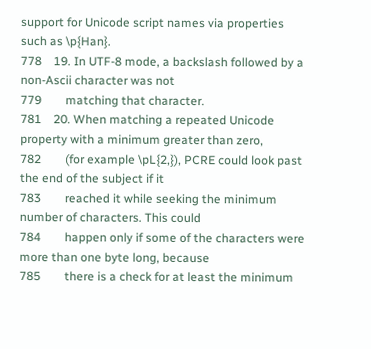support for Unicode script names via properties such as \p{Han}.
778    19. In UTF-8 mode, a backslash followed by a non-Ascii character was not
779        matching that character.
781    20. When matching a repeated Unicode property with a minimum greater than zero,
782        (for example \pL{2,}), PCRE could look past the end of the subject if it
783        reached it while seeking the minimum number of characters. This could
784        happen only if some of the characters were more than one byte long, because
785        there is a check for at least the minimum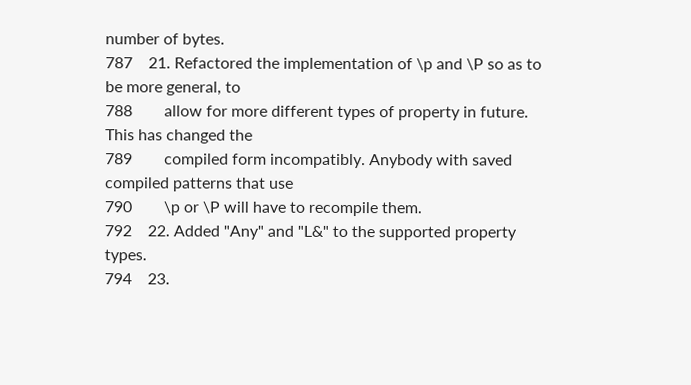number of bytes.
787    21. Refactored the implementation of \p and \P so as to be more general, to
788        allow for more different types of property in future. This has changed the
789        compiled form incompatibly. Anybody with saved compiled patterns that use
790        \p or \P will have to recompile them.
792    22. Added "Any" and "L&" to the supported property types.
794    23.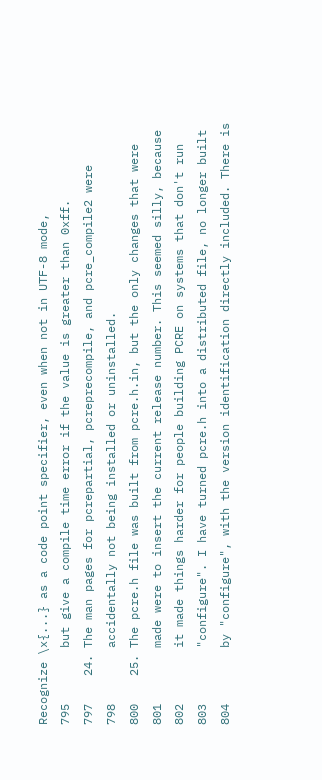Recognize \x{...} as a code point specifier, even when not in UTF-8 mode,
795        but give a compile time error if the value is greater than 0xff.
797    24. The man pages for pcrepartial, pcreprecompile, and pcre_compile2 were
798        accidentally not being installed or uninstalled.
800    25. The pcre.h file was built from pcre.h.in, but the only changes that were
801        made were to insert the current release number. This seemed silly, because
802        it made things harder for people building PCRE on systems that don't run
803        "configure". I have turned pcre.h into a distributed file, no longer built
804        by "configure", with the version identification directly included. There is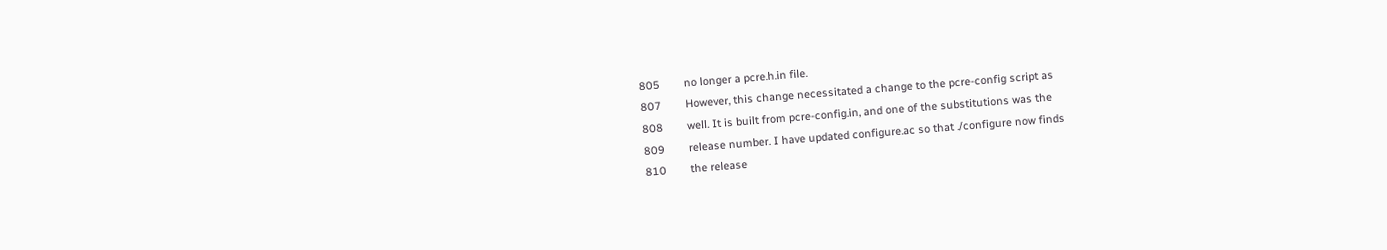805        no longer a pcre.h.in file.
807        However, this change necessitated a change to the pcre-config script as
808        well. It is built from pcre-config.in, and one of the substitutions was the
809        release number. I have updated configure.ac so that ./configure now finds
810        the release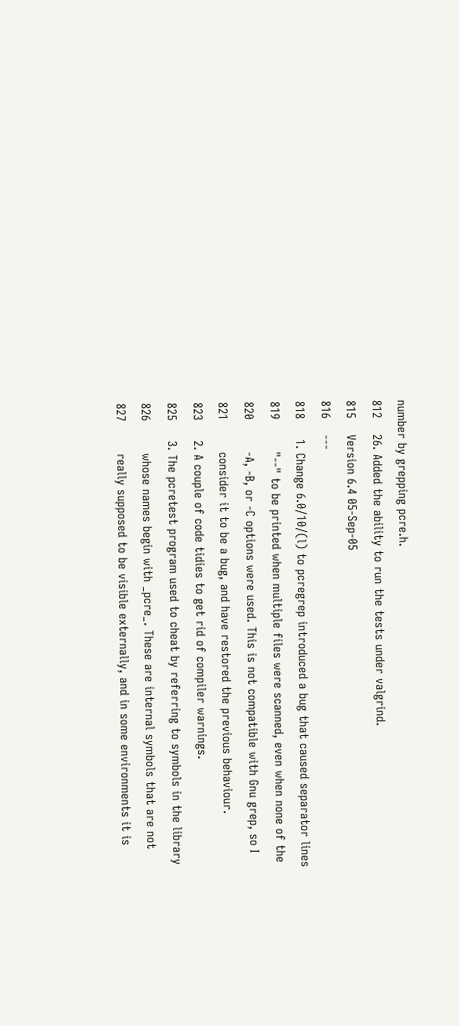number by grepping pcre.h.
812    26. Added the ability to run the tests under valgrind.
815    Version 6.4 05-Sep-05
816    ---
818     1. Change 6.0/10/(l) to pcregrep introduced a bug that caused separator lines
819        "--" to be printed when multiple files were scanned, even when none of the
820        -A, -B, or -C options were used. This is not compatible with Gnu grep, so I
821        consider it to be a bug, and have restored the previous behaviour.
823     2. A couple of code tidies to get rid of compiler warnings.
825     3. The pcretest program used to cheat by referring to symbols in the library
826        whose names begin with _pcre_. These are internal symbols that are not
827        really supposed to be visible externally, and in some environments it is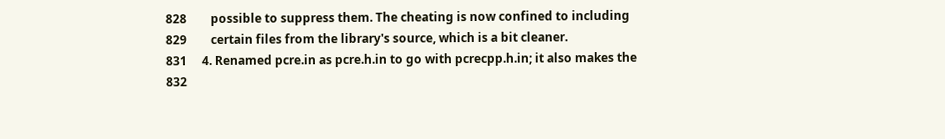828        possible to suppress them. The cheating is now confined to including
829        certain files from the library's source, which is a bit cleaner.
831     4. Renamed pcre.in as pcre.h.in to go with pcrecpp.h.in; it also makes the
832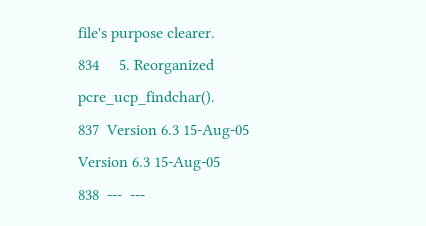file's purpose clearer.
834     5. Reorganized pcre_ucp_findchar().
837  Version 6.3 15-Aug-05  Version 6.3 15-Aug-05
838  ---  ---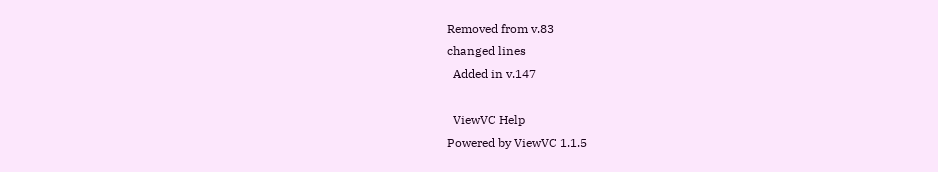Removed from v.83
changed lines
  Added in v.147

  ViewVC Help
Powered by ViewVC 1.1.5